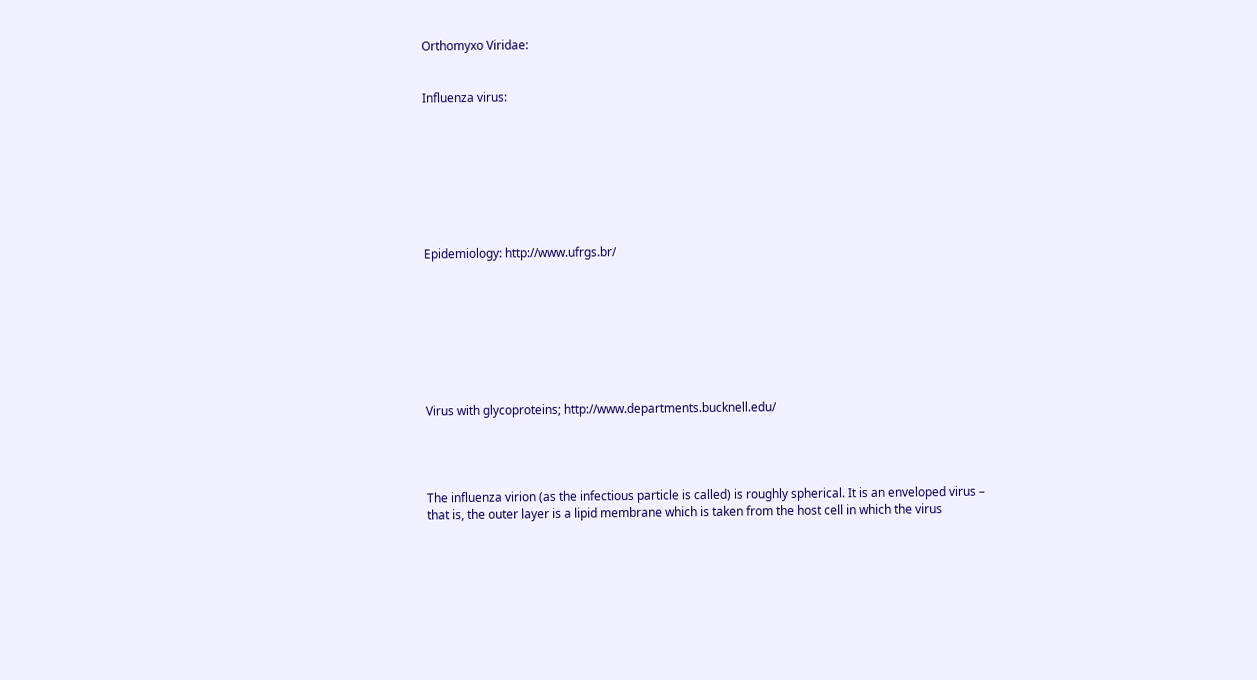Orthomyxo Viridae:


Influenza virus:








Epidemiology: http://www.ufrgs.br/








Virus with glycoproteins; http://www.departments.bucknell.edu/




The influenza virion (as the infectious particle is called) is roughly spherical. It is an enveloped virus – that is, the outer layer is a lipid membrane which is taken from the host cell in which the virus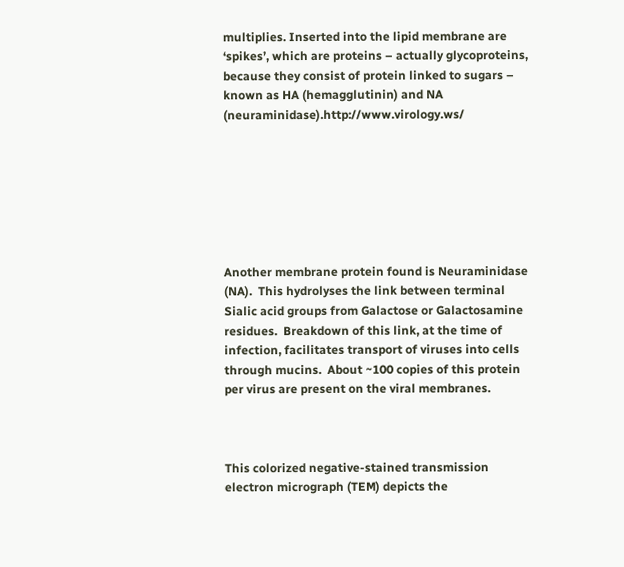multiplies. Inserted into the lipid membrane are ‘spikes’, which are proteins – actually glycoproteins, because they consist of protein linked to sugars – known as HA (hemagglutinin) and NA (neuraminidase).http://www.virology.ws/







Another membrane protein found is Neuraminidase (NA).  This hydrolyses the link between terminal Sialic acid groups from Galactose or Galactosamine residues.  Breakdown of this link, at the time of infection, facilitates transport of viruses into cells through mucins.  About ~100 copies of this protein per virus are present on the viral membranes.



This colorized negative-stained transmission electron micrograph (TEM) depicts the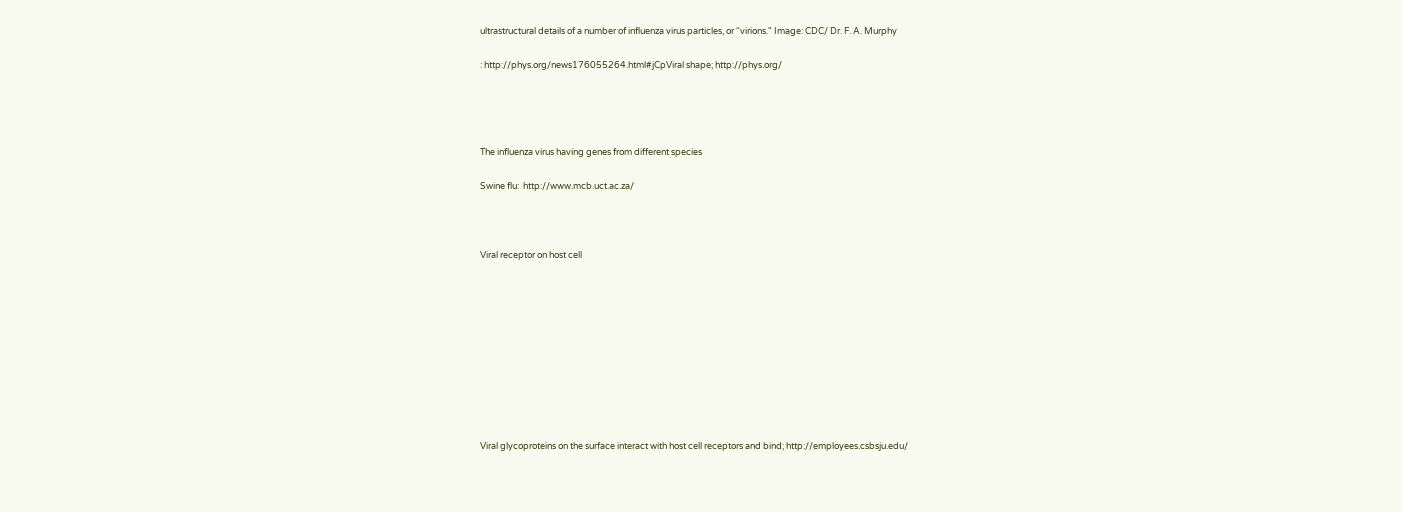ultrastructural details of a number of influenza virus particles, or “virions." Image: CDC/ Dr. F. A. Murphy

: http://phys.org/news176055264.html#jCpViral shape; http://phys.org/




The influenza virus having genes from different species

Swine flu:  http://www.mcb.uct.ac.za/



Viral receptor on host cell










Viral glycoproteins on the surface interact with host cell receptors and bind; http://employees.csbsju.edu/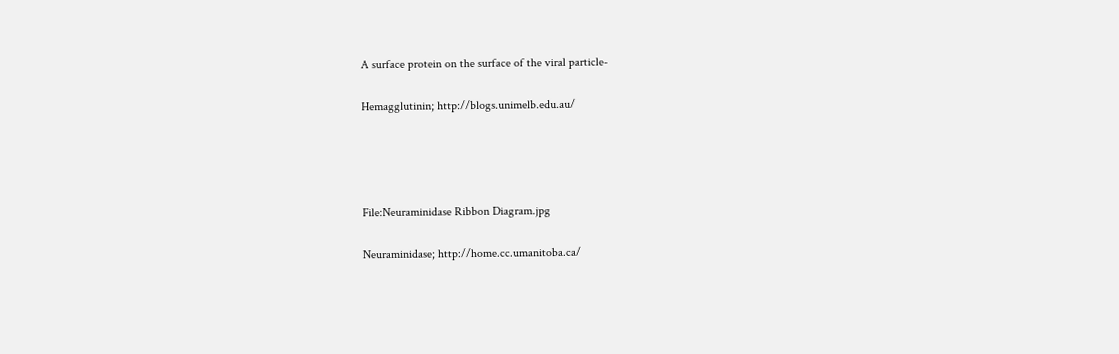A surface protein on the surface of the viral particle-

Hemagglutinin; http://blogs.unimelb.edu.au/




File:Neuraminidase Ribbon Diagram.jpg

Neuraminidase; http://home.cc.umanitoba.ca/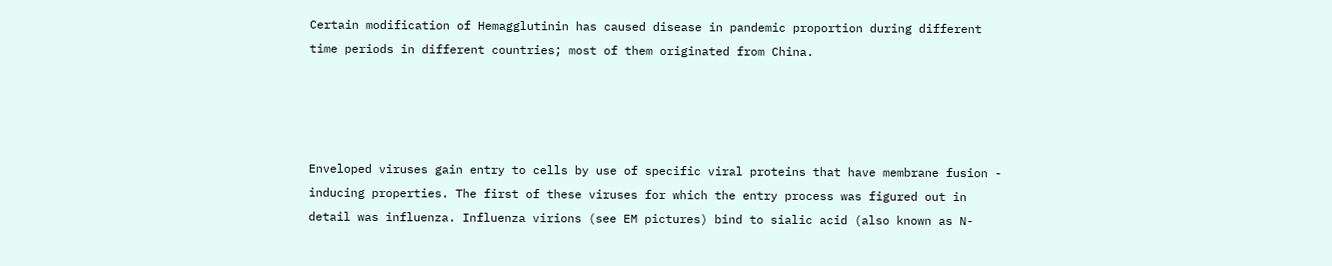Certain modification of Hemagglutinin has caused disease in pandemic proportion during different time periods in different countries; most of them originated from China.




Enveloped viruses gain entry to cells by use of specific viral proteins that have membrane fusion - inducing properties. The first of these viruses for which the entry process was figured out in detail was influenza. Influenza virions (see EM pictures) bind to sialic acid (also known as N-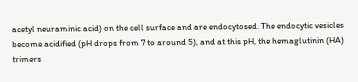acetyl neuraminic acid) on the cell surface and are endocytosed. The endocytic vesicles become acidified (pH drops from 7 to around 5), and at this pH, the hemaglutinin (HA) trimers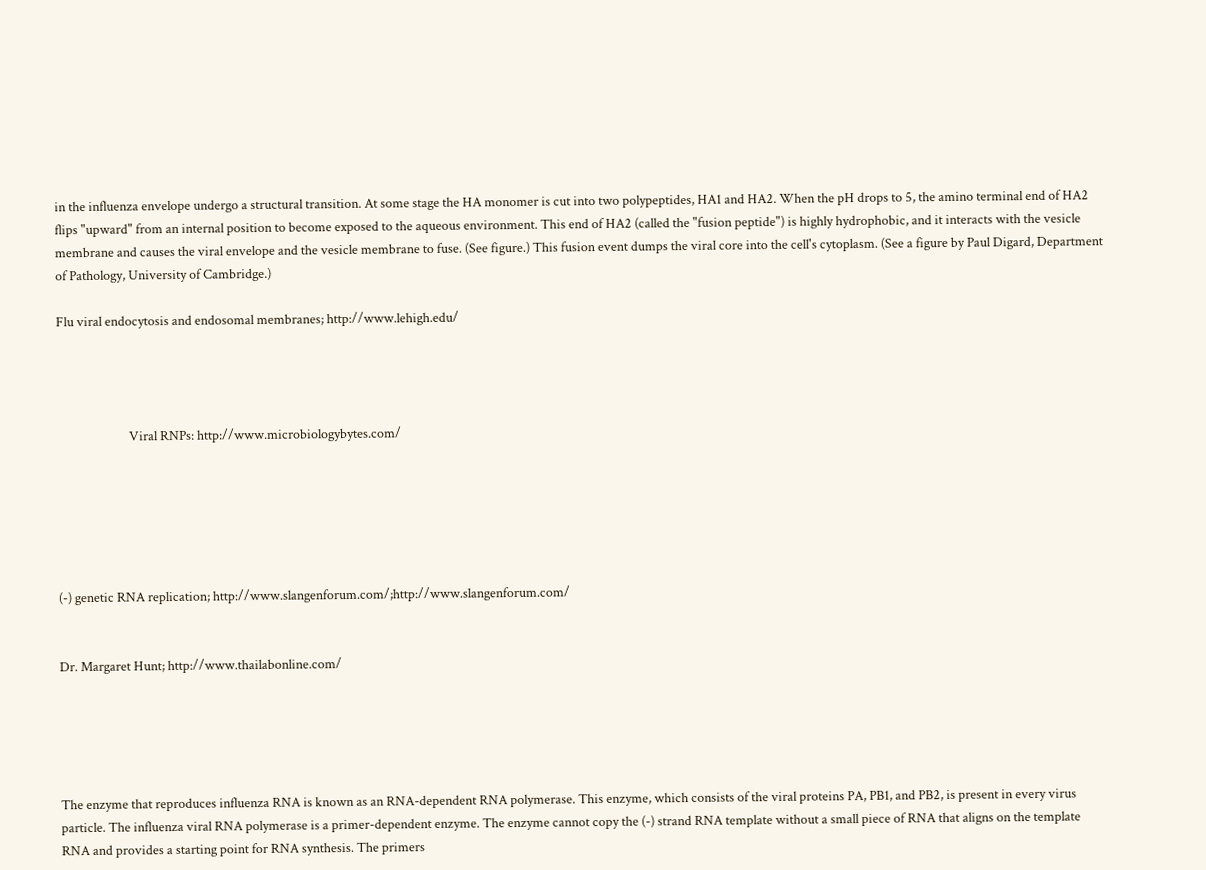in the influenza envelope undergo a structural transition. At some stage the HA monomer is cut into two polypeptides, HA1 and HA2. When the pH drops to 5, the amino terminal end of HA2 flips "upward" from an internal position to become exposed to the aqueous environment. This end of HA2 (called the "fusion peptide") is highly hydrophobic, and it interacts with the vesicle membrane and causes the viral envelope and the vesicle membrane to fuse. (See figure.) This fusion event dumps the viral core into the cell's cytoplasm. (See a figure by Paul Digard, Department of Pathology, University of Cambridge.)

Flu viral endocytosis and endosomal membranes; http://www.lehigh.edu/




                        Viral RNPs: http://www.microbiologybytes.com/






(-) genetic RNA replication; http://www.slangenforum.com/;http://www.slangenforum.com/


Dr. Margaret Hunt; http://www.thailabonline.com/





The enzyme that reproduces influenza RNA is known as an RNA-dependent RNA polymerase. This enzyme, which consists of the viral proteins PA, PB1, and PB2, is present in every virus particle. The influenza viral RNA polymerase is a primer-dependent enzyme. The enzyme cannot copy the (-) strand RNA template without a small piece of RNA that aligns on the template RNA and provides a starting point for RNA synthesis. The primers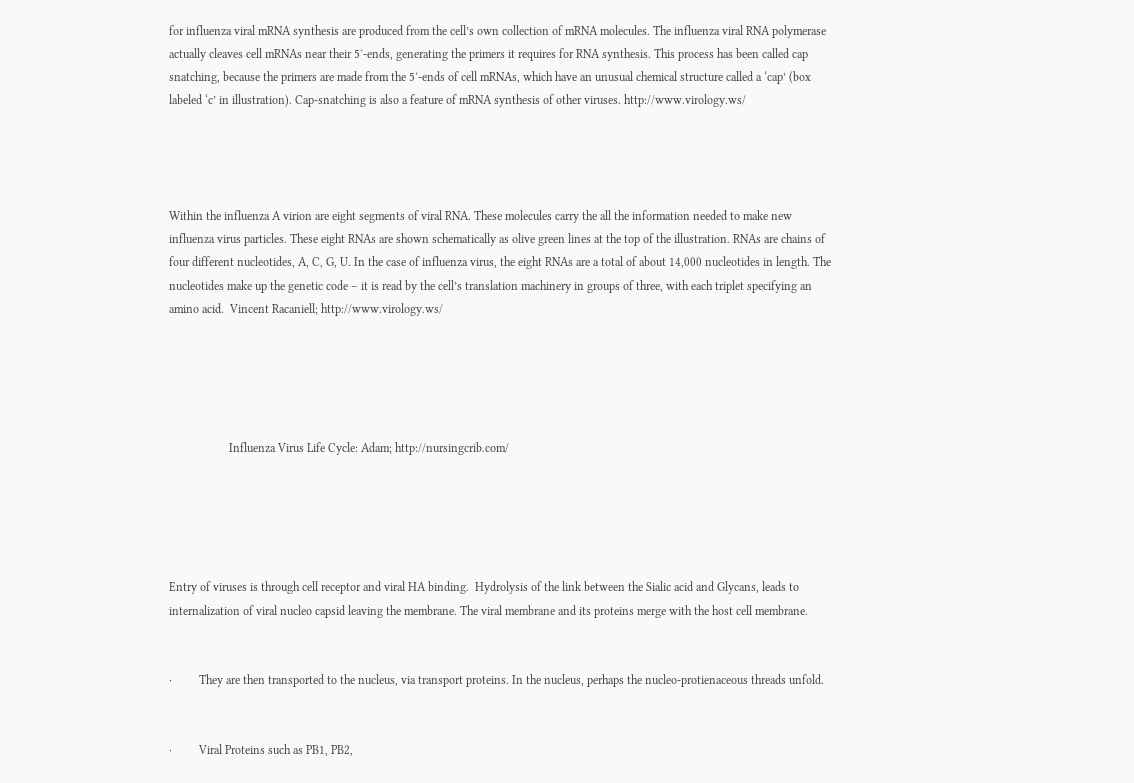for influenza viral mRNA synthesis are produced from the cell’s own collection of mRNA molecules. The influenza viral RNA polymerase actually cleaves cell mRNAs near their 5′-ends, generating the primers it requires for RNA synthesis. This process has been called cap snatching, because the primers are made from the 5′-ends of cell mRNAs, which have an unusual chemical structure called a ‘cap’ (box labeled ‘c’ in illustration). Cap-snatching is also a feature of mRNA synthesis of other viruses. http://www.virology.ws/




Within the influenza A virion are eight segments of viral RNA. These molecules carry the all the information needed to make new influenza virus particles. These eight RNAs are shown schematically as olive green lines at the top of the illustration. RNAs are chains of four different nucleotides, A, C, G, U. In the case of influenza virus, the eight RNAs are a total of about 14,000 nucleotides in length. The nucleotides make up the genetic code – it is read by the cell’s translation machinery in groups of three, with each triplet specifying an amino acid.  Vincent Racaniell; http://www.virology.ws/





                    Influenza Virus Life Cycle: Adam; http://nursingcrib.com/





Entry of viruses is through cell receptor and viral HA binding.  Hydrolysis of the link between the Sialic acid and Glycans, leads to internalization of viral nucleo capsid leaving the membrane. The viral membrane and its proteins merge with the host cell membrane.


·         They are then transported to the nucleus, via transport proteins. In the nucleus, perhaps the nucleo-protienaceous threads unfold.


·         Viral Proteins such as PB1, PB2,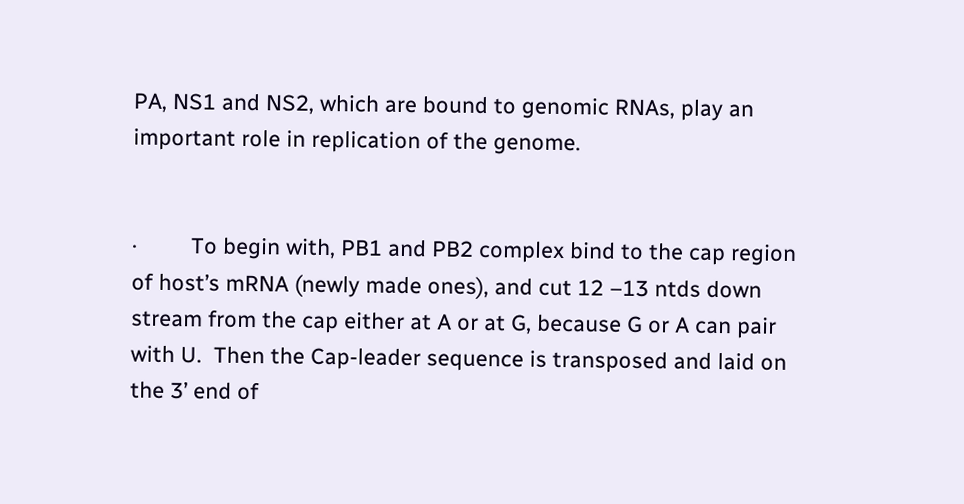PA, NS1 and NS2, which are bound to genomic RNAs, play an important role in replication of the genome.


·         To begin with, PB1 and PB2 complex bind to the cap region of host’s mRNA (newly made ones), and cut 12 –13 ntds down stream from the cap either at A or at G, because G or A can pair with U.  Then the Cap-leader sequence is transposed and laid on the 3’ end of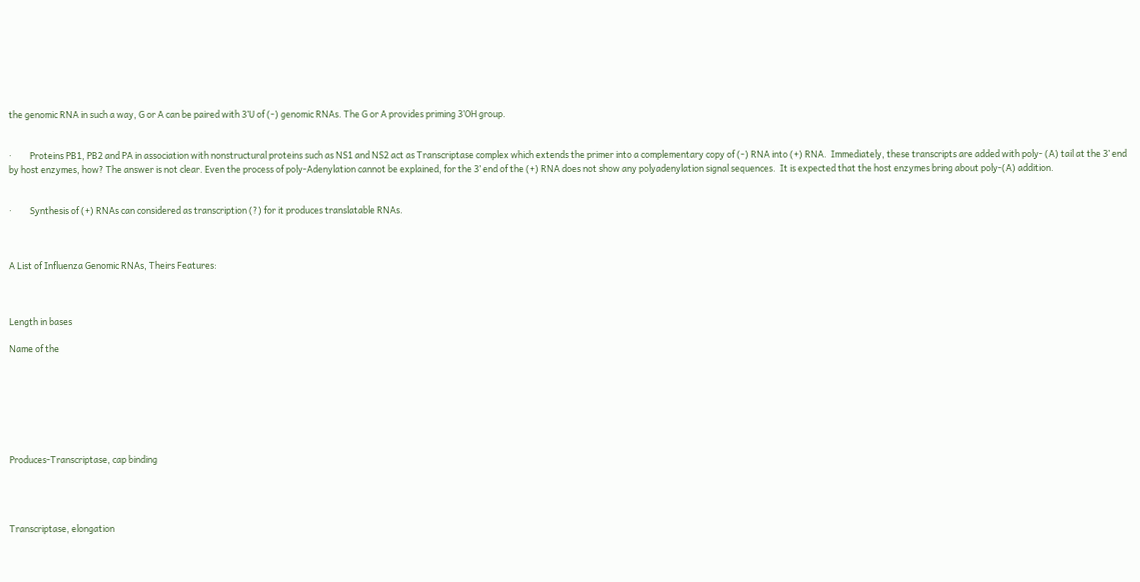the genomic RNA in such a way, G or A can be paired with 3’U of (-) genomic RNAs. The G or A provides priming 3’OH group.


·         Proteins PB1, PB2 and PA in association with nonstructural proteins such as NS1 and NS2 act as Transcriptase complex which extends the primer into a complementary copy of (-) RNA into (+) RNA.  Immediately, these transcripts are added with poly- (A) tail at the 3’ end by host enzymes, how? The answer is not clear. Even the process of poly-Adenylation cannot be explained, for the 3’ end of the (+) RNA does not show any polyadenylation signal sequences.  It is expected that the host enzymes bring about poly-(A) addition.


·         Synthesis of (+) RNAs can considered as transcription (?) for it produces translatable RNAs.



A List of Influenza Genomic RNAs, Theirs Features:



Length in bases

Name of the







Produces-Transcriptase, cap binding




Transcriptase, elongation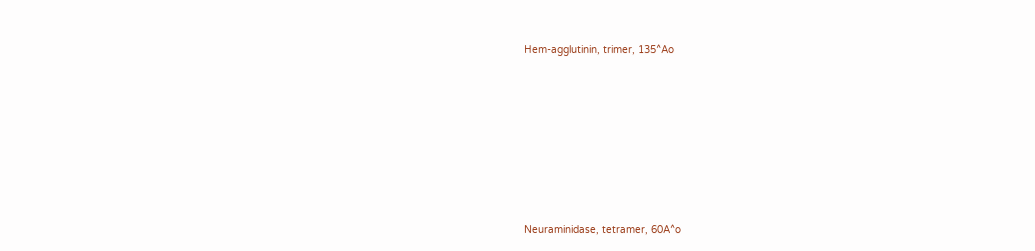Hem-agglutinin, trimer, 135^Ao








Neuraminidase, tetramer, 60A^o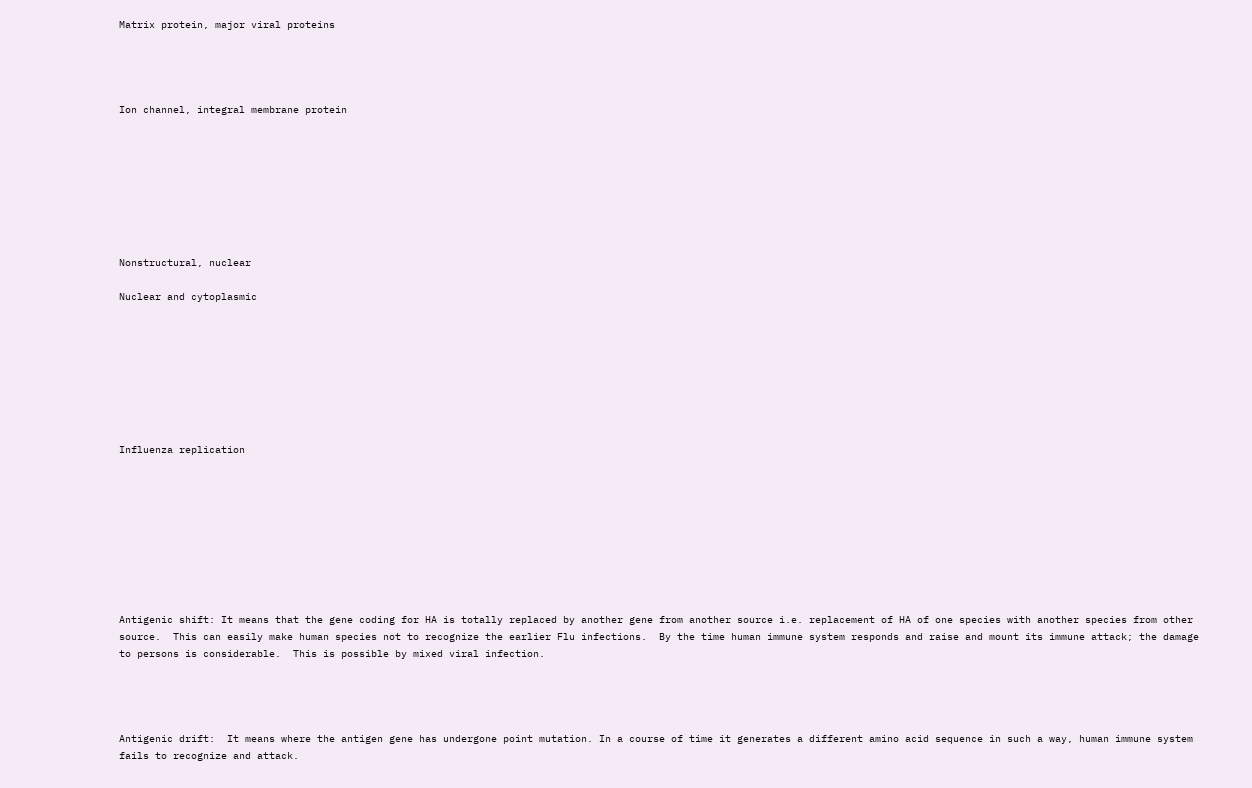Matrix protein, major viral proteins




Ion channel, integral membrane protein








Nonstructural, nuclear

Nuclear and cytoplasmic








Influenza replication









Antigenic shift: It means that the gene coding for HA is totally replaced by another gene from another source i.e. replacement of HA of one species with another species from other source.  This can easily make human species not to recognize the earlier Flu infections.  By the time human immune system responds and raise and mount its immune attack; the damage to persons is considerable.  This is possible by mixed viral infection.




Antigenic drift:  It means where the antigen gene has undergone point mutation. In a course of time it generates a different amino acid sequence in such a way, human immune system fails to recognize and attack.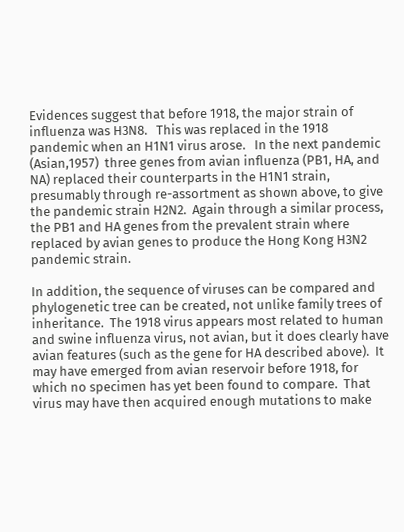Evidences suggest that before 1918, the major strain of influenza was H3N8.   This was replaced in the 1918 pandemic when an H1N1 virus arose.   In the next pandemic (Asian,1957)  three genes from avian influenza (PB1, HA, and NA) replaced their counterparts in the H1N1 strain, presumably through re-assortment as shown above, to give the pandemic strain H2N2.  Again through a similar process, the PB1 and HA genes from the prevalent strain where replaced by avian genes to produce the Hong Kong H3N2 pandemic strain.

In addition, the sequence of viruses can be compared and phylogenetic tree can be created, not unlike family trees of inheritance.  The 1918 virus appears most related to human and swine influenza virus, not avian, but it does clearly have avian features (such as the gene for HA described above).  It may have emerged from avian reservoir before 1918, for which no specimen has yet been found to compare.  That virus may have then acquired enough mutations to make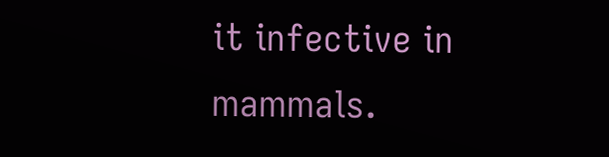it infective in mammals.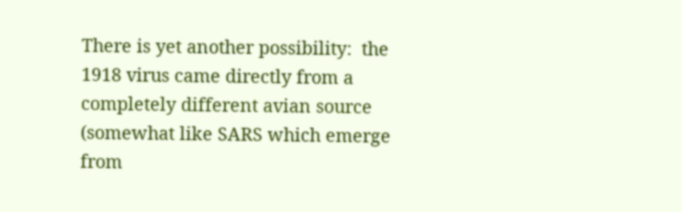There is yet another possibility:  the 1918 virus came directly from a completely different avian source (somewhat like SARS which emerge from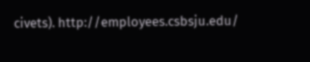civets). http://employees.csbsju.edu/